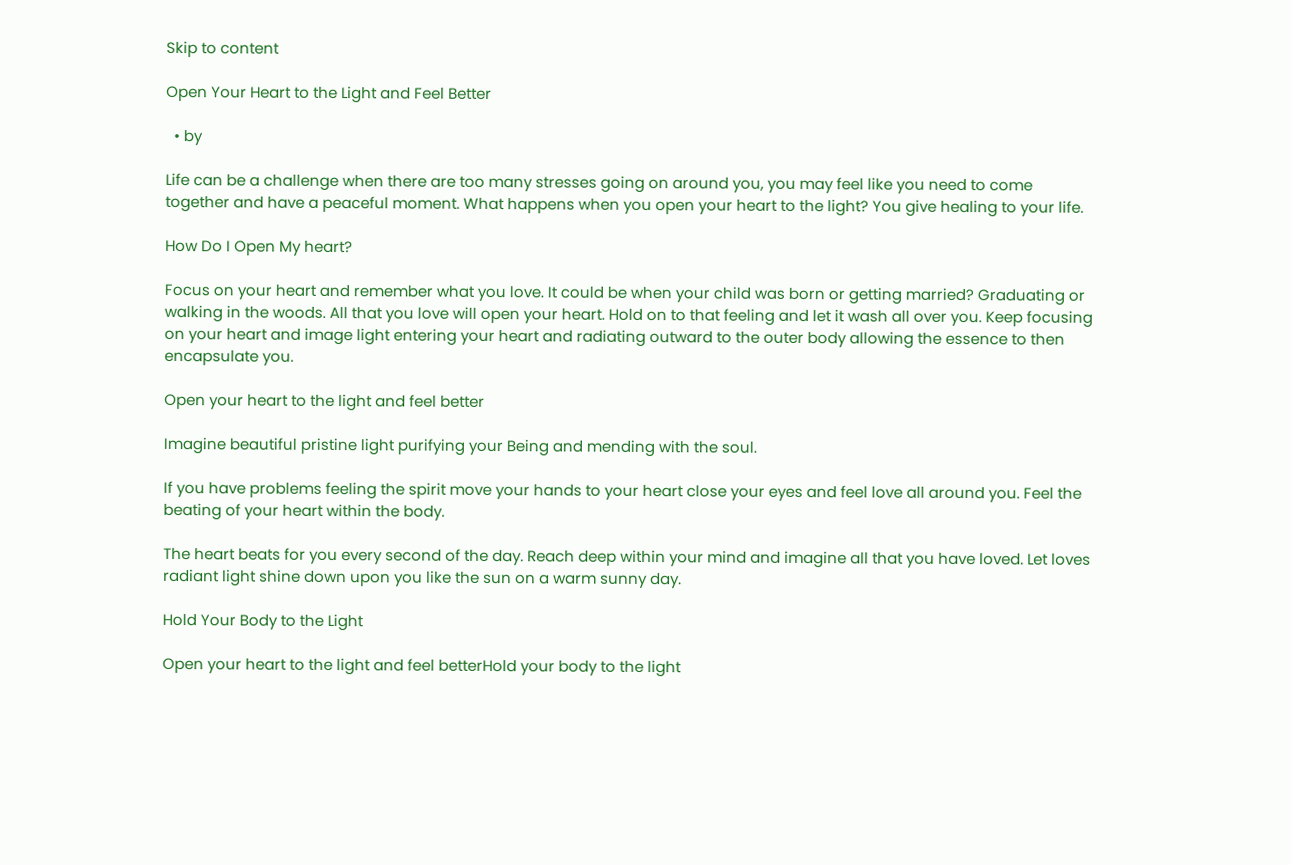Skip to content

Open Your Heart to the Light and Feel Better

  • by

Life can be a challenge when there are too many stresses going on around you, you may feel like you need to come together and have a peaceful moment. What happens when you open your heart to the light? You give healing to your life.

How Do I Open My heart?

Focus on your heart and remember what you love. It could be when your child was born or getting married? Graduating or walking in the woods. All that you love will open your heart. Hold on to that feeling and let it wash all over you. Keep focusing on your heart and image light entering your heart and radiating outward to the outer body allowing the essence to then encapsulate you.

Open your heart to the light and feel better

Imagine beautiful pristine light purifying your Being and mending with the soul.

If you have problems feeling the spirit move your hands to your heart close your eyes and feel love all around you. Feel the beating of your heart within the body.

The heart beats for you every second of the day. Reach deep within your mind and imagine all that you have loved. Let loves radiant light shine down upon you like the sun on a warm sunny day.

Hold Your Body to the Light

Open your heart to the light and feel betterHold your body to the light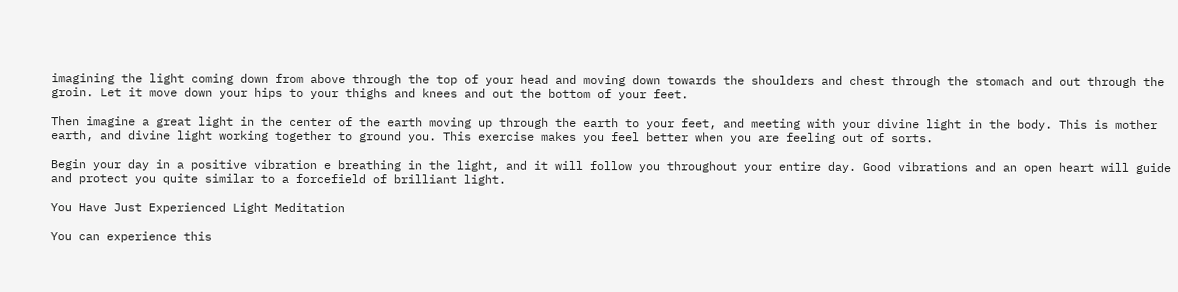imagining the light coming down from above through the top of your head and moving down towards the shoulders and chest through the stomach and out through the groin. Let it move down your hips to your thighs and knees and out the bottom of your feet.

Then imagine a great light in the center of the earth moving up through the earth to your feet, and meeting with your divine light in the body. This is mother earth, and divine light working together to ground you. This exercise makes you feel better when you are feeling out of sorts.

Begin your day in a positive vibration e breathing in the light, and it will follow you throughout your entire day. Good vibrations and an open heart will guide and protect you quite similar to a forcefield of brilliant light.

You Have Just Experienced Light Meditation

You can experience this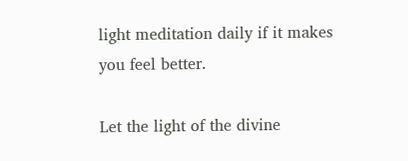light meditation daily if it makes you feel better.

Let the light of the divine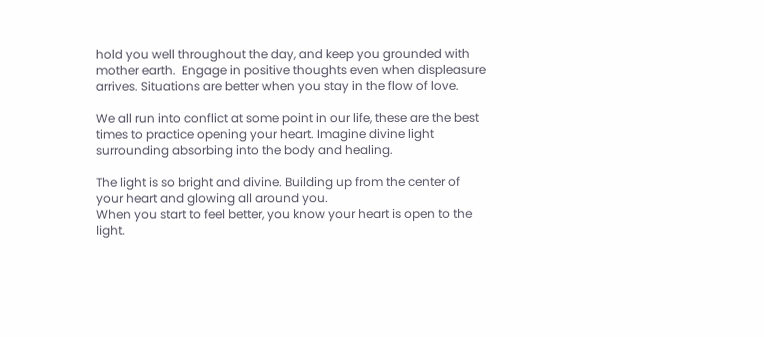hold you well throughout the day, and keep you grounded with mother earth.  Engage in positive thoughts even when displeasure arrives. Situations are better when you stay in the flow of love.

We all run into conflict at some point in our life, these are the best times to practice opening your heart. Imagine divine light surrounding absorbing into the body and healing.

The light is so bright and divine. Building up from the center of your heart and glowing all around you.
When you start to feel better, you know your heart is open to the light.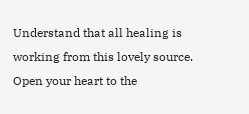Understand that all healing is working from this lovely source. Open your heart to the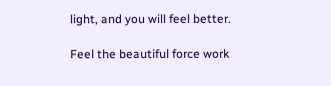light, and you will feel better.

Feel the beautiful force work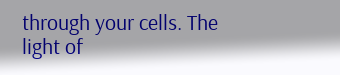through your cells. The light of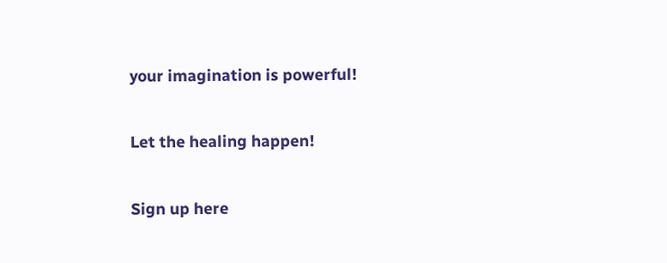your imagination is powerful!

Let the healing happen!

Sign up here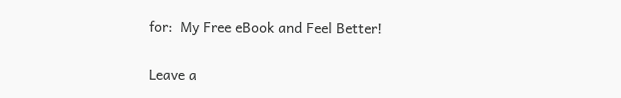for:  My Free eBook and Feel Better!


Leave a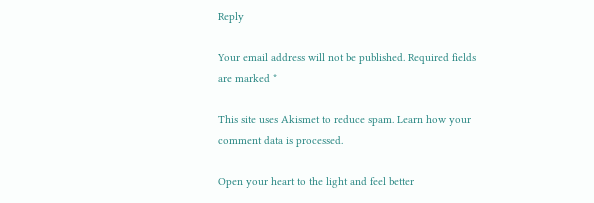Reply

Your email address will not be published. Required fields are marked *

This site uses Akismet to reduce spam. Learn how your comment data is processed.

Open your heart to the light and feel better